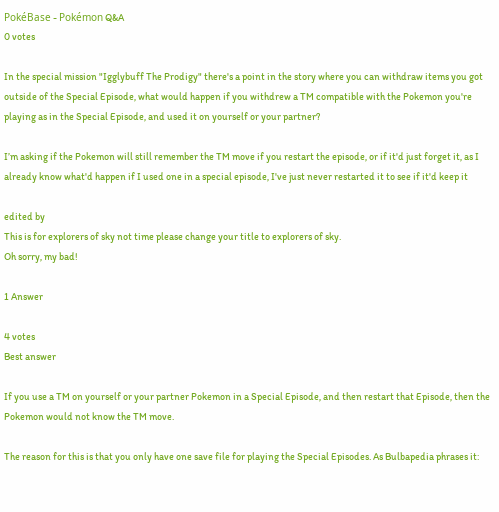PokéBase - Pokémon Q&A
0 votes

In the special mission "Igglybuff The Prodigy" there's a point in the story where you can withdraw items you got outside of the Special Episode, what would happen if you withdrew a TM compatible with the Pokemon you're playing as in the Special Episode, and used it on yourself or your partner?

I’m asking if the Pokemon will still remember the TM move if you restart the episode, or if it'd just forget it, as I already know what'd happen if I used one in a special episode, I've just never restarted it to see if it'd keep it

edited by
This is for explorers of sky not time please change your title to explorers of sky.
Oh sorry, my bad!

1 Answer

4 votes
Best answer

If you use a TM on yourself or your partner Pokemon in a Special Episode, and then restart that Episode, then the Pokemon would not know the TM move.

The reason for this is that you only have one save file for playing the Special Episodes. As Bulbapedia phrases it: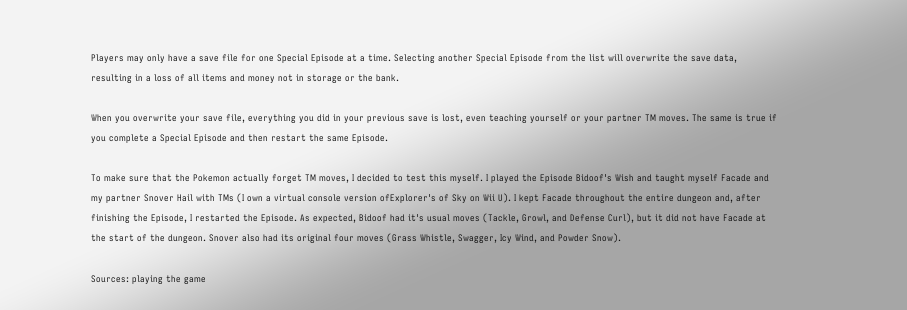Players may only have a save file for one Special Episode at a time. Selecting another Special Episode from the list will overwrite the save data, resulting in a loss of all items and money not in storage or the bank.

When you overwrite your save file, everything you did in your previous save is lost, even teaching yourself or your partner TM moves. The same is true if you complete a Special Episode and then restart the same Episode.

To make sure that the Pokemon actually forget TM moves, I decided to test this myself. I played the Episode Bidoof's Wish and taught myself Facade and my partner Snover Hail with TMs (I own a virtual console version ofExplorer's of Sky on Wii U). I kept Facade throughout the entire dungeon and, after finishing the Episode, I restarted the Episode. As expected, Bidoof had it's usual moves (Tackle, Growl, and Defense Curl), but it did not have Facade at the start of the dungeon. Snover also had its original four moves (Grass Whistle, Swagger, Icy Wind, and Powder Snow).

Sources: playing the game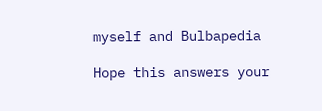myself and Bulbapedia

Hope this answers your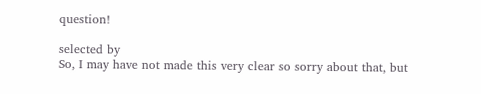question!

selected by
So, I may have not made this very clear so sorry about that, but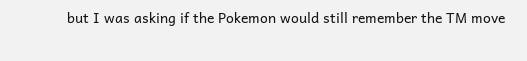but I was asking if the Pokemon would still remember the TM move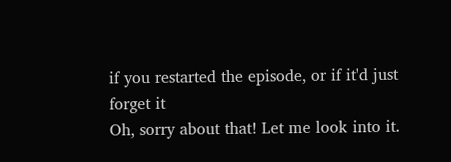if you restarted the episode, or if it'd just forget it
Oh, sorry about that! Let me look into it.